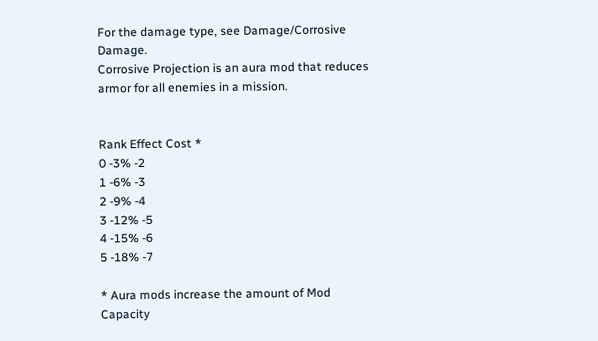For the damage type, see Damage/Corrosive Damage.
Corrosive Projection is an aura mod that reduces armor for all enemies in a mission.


Rank Effect Cost *
0 -3% -2
1 -6% -3
2 -9% -4
3 -12% -5
4 -15% -6
5 -18% -7

* Aura mods increase the amount of Mod Capacity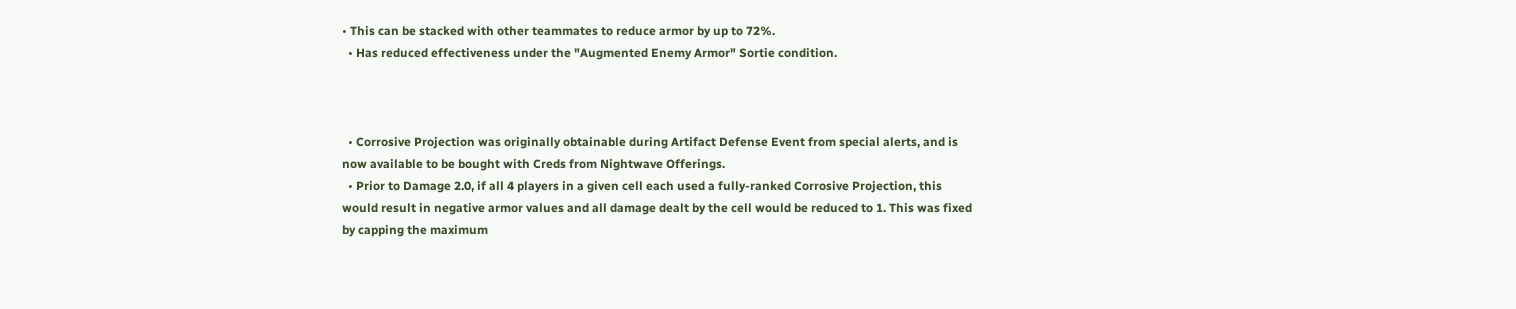• This can be stacked with other teammates to reduce armor by up to 72%.
  • Has reduced effectiveness under the "Augmented Enemy Armor" Sortie condition.



  • Corrosive Projection was originally obtainable during Artifact Defense Event from special alerts, and is now available to be bought with Creds from Nightwave Offerings.
  • Prior to Damage 2.0, if all 4 players in a given cell each used a fully-ranked Corrosive Projection, this would result in negative armor values and all damage dealt by the cell would be reduced to 1. This was fixed by capping the maximum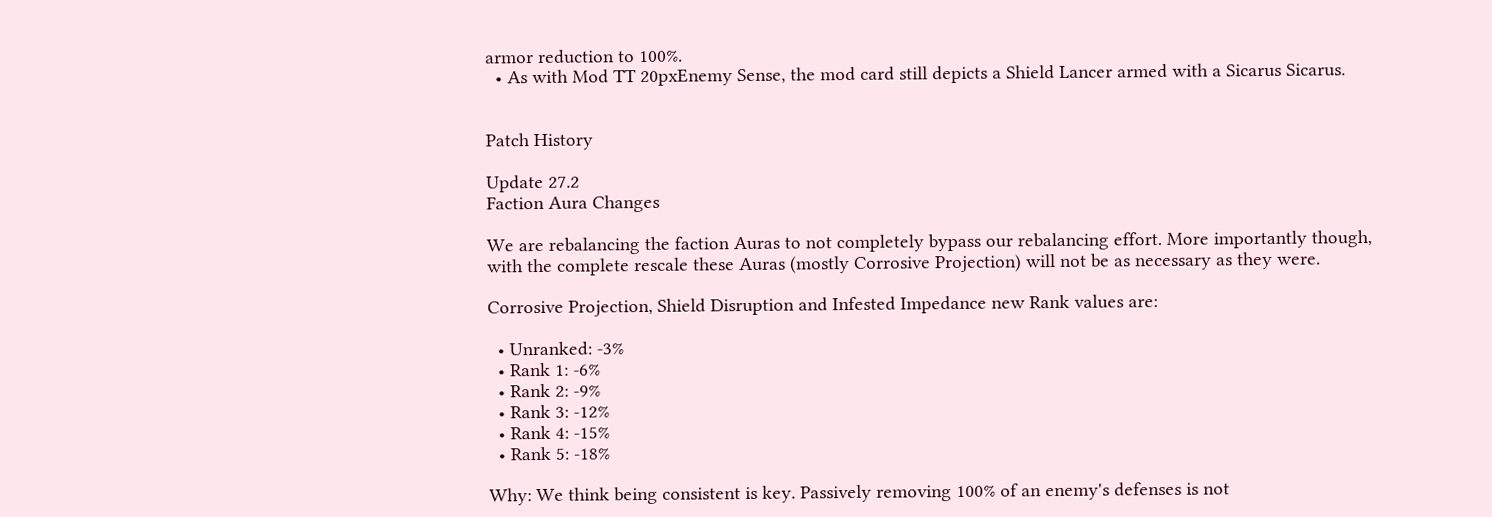armor reduction to 100%.
  • As with Mod TT 20pxEnemy Sense, the mod card still depicts a Shield Lancer armed with a Sicarus Sicarus.


Patch History

Update 27.2
Faction Aura Changes

We are rebalancing the faction Auras to not completely bypass our rebalancing effort. More importantly though, with the complete rescale these Auras (mostly Corrosive Projection) will not be as necessary as they were.

Corrosive Projection, Shield Disruption and Infested Impedance new Rank values are:

  • Unranked: -3%
  • Rank 1: -6%
  • Rank 2: -9%
  • Rank 3: -12%
  • Rank 4: -15%
  • Rank 5: -18%

Why: We think being consistent is key. Passively removing 100% of an enemy's defenses is not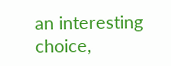an interesting choice,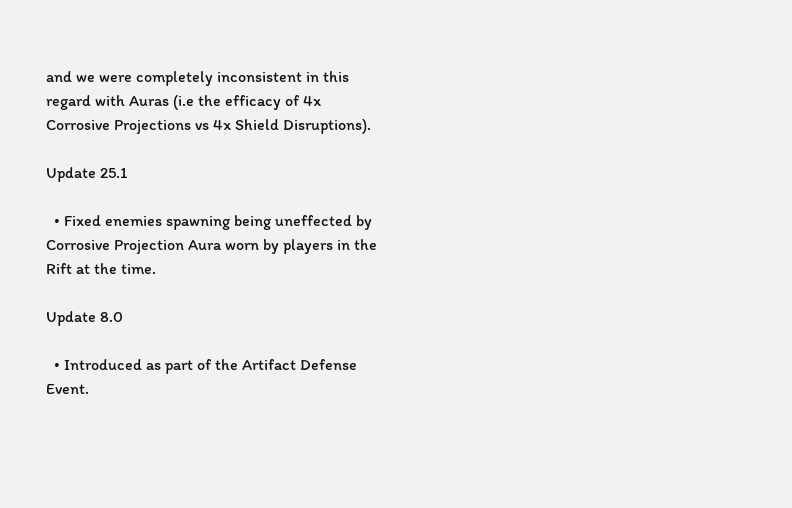and we were completely inconsistent in this regard with Auras (i.e the efficacy of 4x Corrosive Projections vs 4x Shield Disruptions).

Update 25.1

  • Fixed enemies spawning being uneffected by Corrosive Projection Aura worn by players in the Rift at the time.

Update 8.0

  • Introduced as part of the Artifact Defense Event.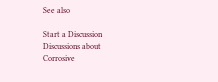See also

Start a Discussion Discussions about Corrosive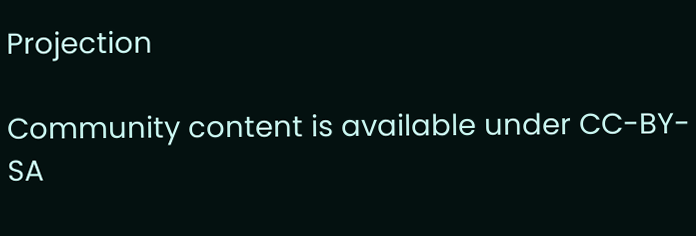Projection

Community content is available under CC-BY-SA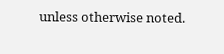unless otherwise noted.